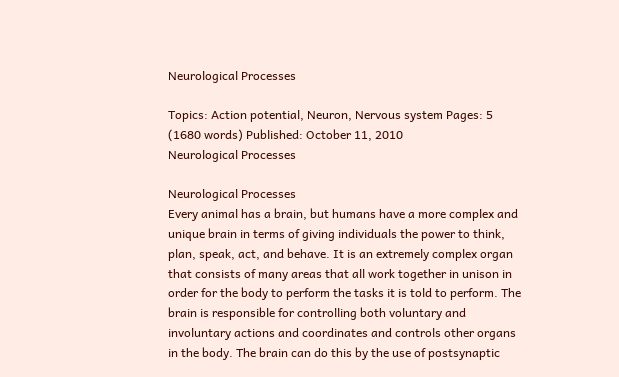Neurological Processes

Topics: Action potential, Neuron, Nervous system Pages: 5 (1680 words) Published: October 11, 2010
Neurological Processes

Neurological Processes
Every animal has a brain, but humans have a more complex and unique brain in terms of giving individuals the power to think, plan, speak, act, and behave. It is an extremely complex organ that consists of many areas that all work together in unison in order for the body to perform the tasks it is told to perform. The brain is responsible for controlling both voluntary and involuntary actions and coordinates and controls other organs in the body. The brain can do this by the use of postsynaptic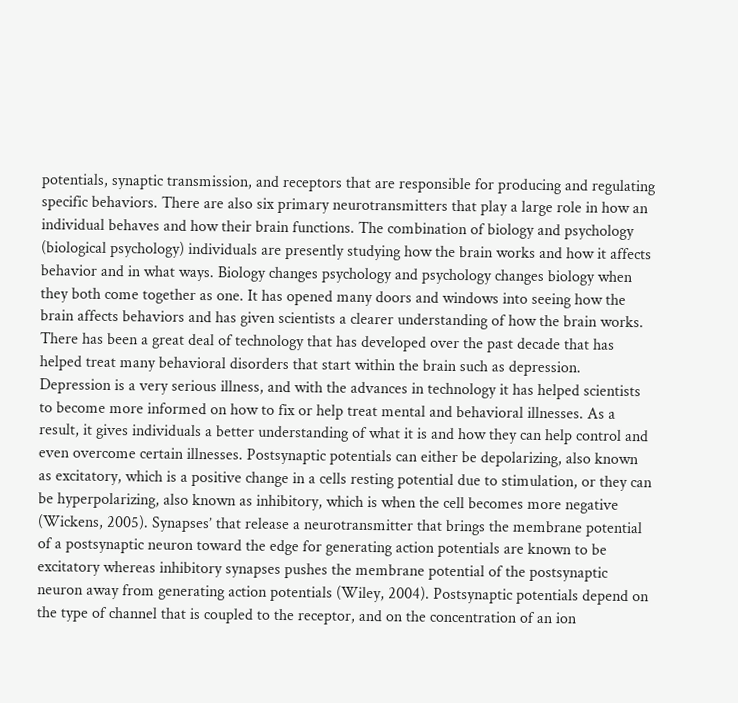potentials, synaptic transmission, and receptors that are responsible for producing and regulating specific behaviors. There are also six primary neurotransmitters that play a large role in how an individual behaves and how their brain functions. The combination of biology and psychology (biological psychology) individuals are presently studying how the brain works and how it affects behavior and in what ways. Biology changes psychology and psychology changes biology when they both come together as one. It has opened many doors and windows into seeing how the brain affects behaviors and has given scientists a clearer understanding of how the brain works. There has been a great deal of technology that has developed over the past decade that has helped treat many behavioral disorders that start within the brain such as depression. Depression is a very serious illness, and with the advances in technology it has helped scientists to become more informed on how to fix or help treat mental and behavioral illnesses. As a result, it gives individuals a better understanding of what it is and how they can help control and even overcome certain illnesses. Postsynaptic potentials can either be depolarizing, also known as excitatory, which is a positive change in a cells resting potential due to stimulation, or they can be hyperpolarizing, also known as inhibitory, which is when the cell becomes more negative (Wickens, 2005). Synapses’ that release a neurotransmitter that brings the membrane potential of a postsynaptic neuron toward the edge for generating action potentials are known to be excitatory whereas inhibitory synapses pushes the membrane potential of the postsynaptic neuron away from generating action potentials (Wiley, 2004). Postsynaptic potentials depend on the type of channel that is coupled to the receptor, and on the concentration of an ion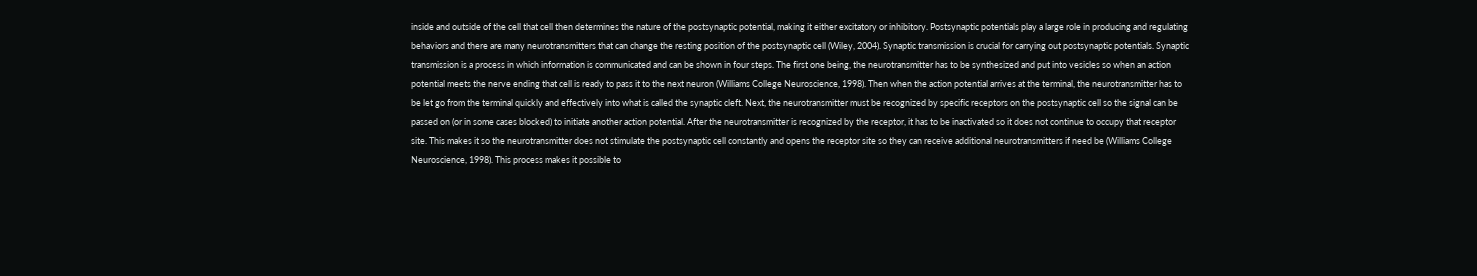inside and outside of the cell that cell then determines the nature of the postsynaptic potential, making it either excitatory or inhibitory. Postsynaptic potentials play a large role in producing and regulating behaviors and there are many neurotransmitters that can change the resting position of the postsynaptic cell (Wiley, 2004). Synaptic transmission is crucial for carrying out postsynaptic potentials. Synaptic transmission is a process in which information is communicated and can be shown in four steps. The first one being, the neurotransmitter has to be synthesized and put into vesicles so when an action potential meets the nerve ending that cell is ready to pass it to the next neuron (Williams College Neuroscience, 1998). Then when the action potential arrives at the terminal, the neurotransmitter has to be let go from the terminal quickly and effectively into what is called the synaptic cleft. Next, the neurotransmitter must be recognized by specific receptors on the postsynaptic cell so the signal can be passed on (or in some cases blocked) to initiate another action potential. After the neurotransmitter is recognized by the receptor, it has to be inactivated so it does not continue to occupy that receptor site. This makes it so the neurotransmitter does not stimulate the postsynaptic cell constantly and opens the receptor site so they can receive additional neurotransmitters if need be (Williams College Neuroscience, 1998). This process makes it possible to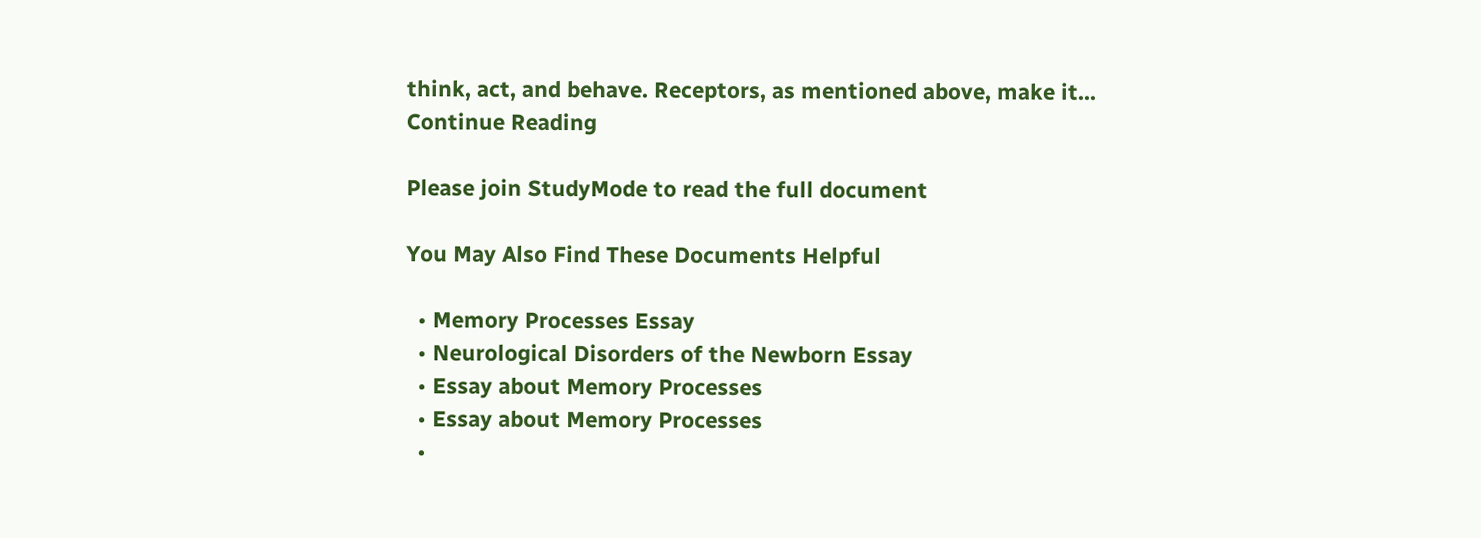think, act, and behave. Receptors, as mentioned above, make it...
Continue Reading

Please join StudyMode to read the full document

You May Also Find These Documents Helpful

  • Memory Processes Essay
  • Neurological Disorders of the Newborn Essay
  • Essay about Memory Processes
  • Essay about Memory Processes
  •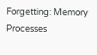Forgetting: Memory Processes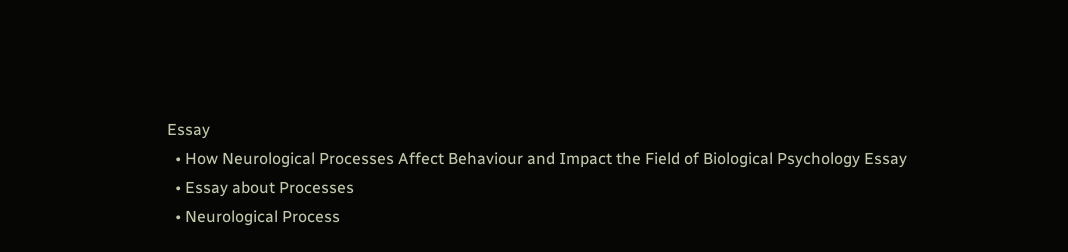Essay
  • How Neurological Processes Affect Behaviour and Impact the Field of Biological Psychology Essay
  • Essay about Processes
  • Neurological Process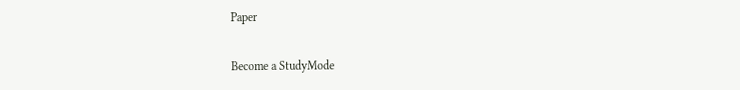Paper

Become a StudyMode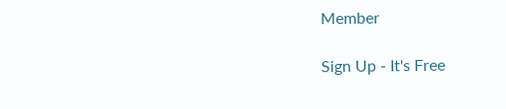Member

Sign Up - It's Free